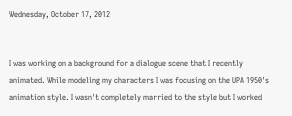Wednesday, October 17, 2012


I was working on a background for a dialogue scene that I recently animated. While modeling my characters I was focusing on the UPA 1950's animation style. I wasn't completely married to the style but I worked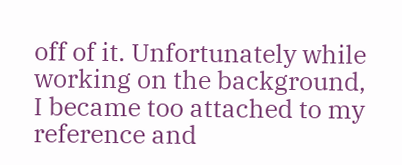off of it. Unfortunately while working on the background, I became too attached to my reference and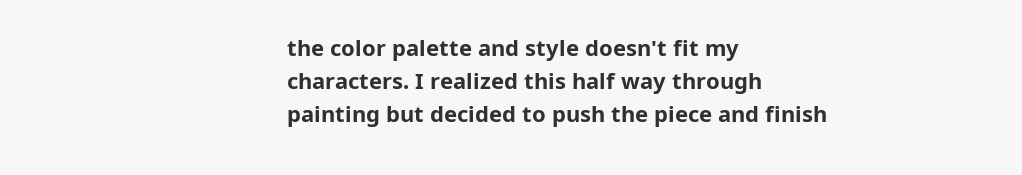the color palette and style doesn't fit my characters. I realized this half way through painting but decided to push the piece and finish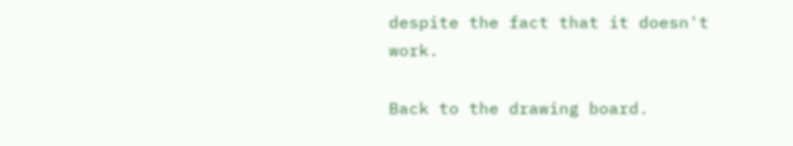despite the fact that it doesn't work.

Back to the drawing board.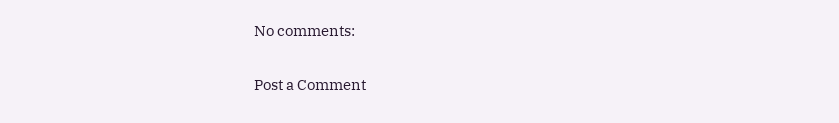No comments:

Post a Comment